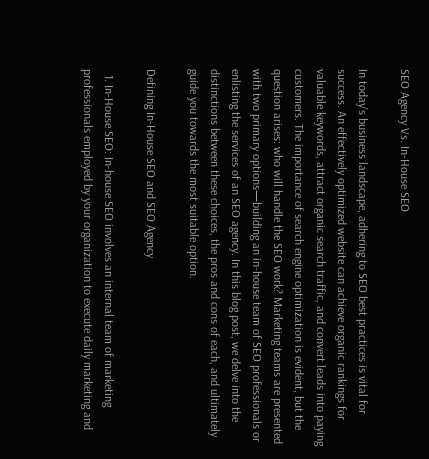SEO Agency Vs. In-House SEO

In today’s business landscape, adhering to SEO best practices is vital for success. An effectively optimized website can achieve organic rankings for valuable keywords, attract organic search traffic, and convert leads into paying customers. The importance of search engine optimization is evident, but the question arises: who will handle the SEO work? Marketing teams are presented with two primary options—building an in-house team of SEO professionals or enlisting the services of an SEO agency. In this blog post, we delve into the distinctions between these choices, the pros and cons of each, and ultimately guide you towards the most suitable option.

Defining In-House SEO and SEO Agency

  1. In-House SEO: In-house SEO involves an internal team of marketing professionals employed by your organization to execute daily marketing and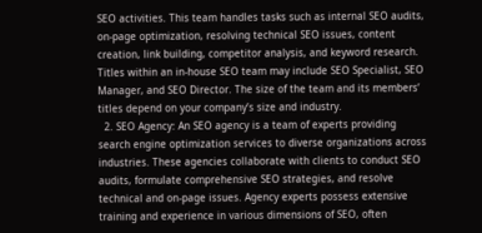SEO activities. This team handles tasks such as internal SEO audits, on-page optimization, resolving technical SEO issues, content creation, link building, competitor analysis, and keyword research. Titles within an in-house SEO team may include SEO Specialist, SEO Manager, and SEO Director. The size of the team and its members’ titles depend on your company’s size and industry.
  2. SEO Agency: An SEO agency is a team of experts providing search engine optimization services to diverse organizations across industries. These agencies collaborate with clients to conduct SEO audits, formulate comprehensive SEO strategies, and resolve technical and on-page issues. Agency experts possess extensive training and experience in various dimensions of SEO, often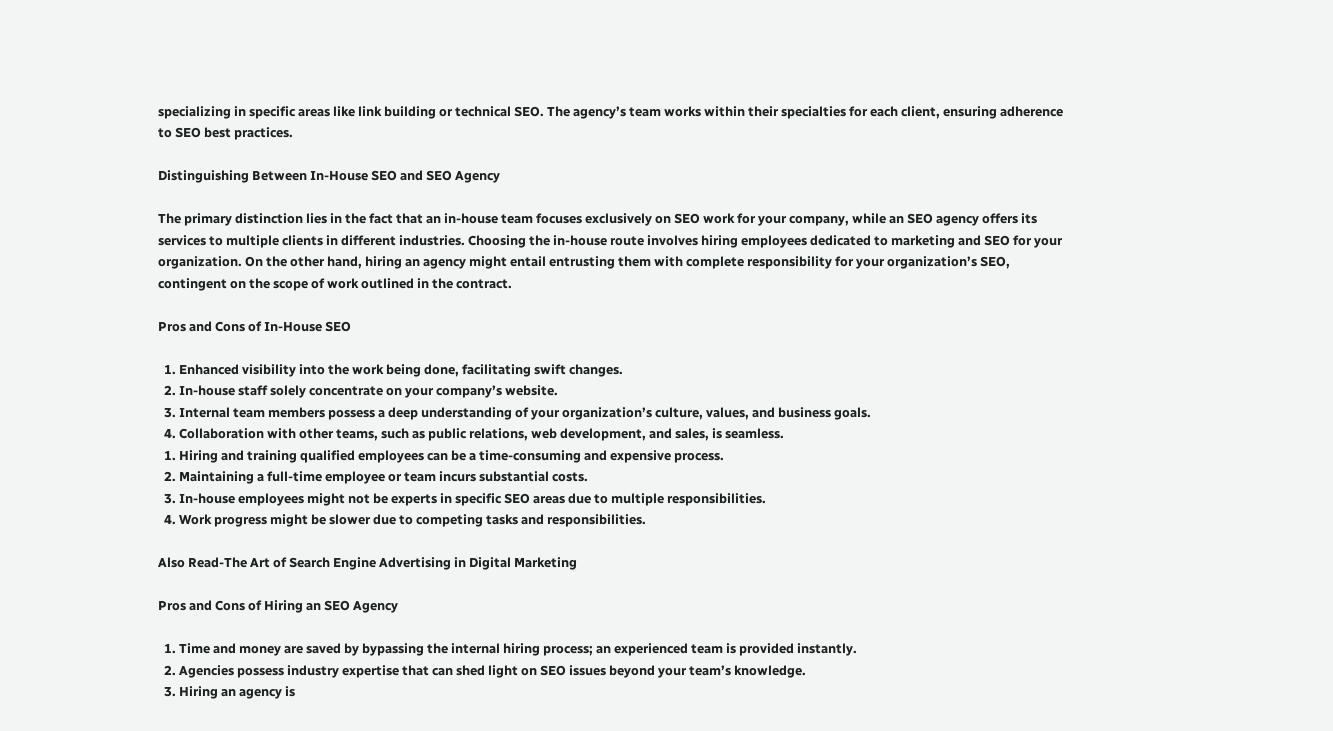specializing in specific areas like link building or technical SEO. The agency’s team works within their specialties for each client, ensuring adherence to SEO best practices.

Distinguishing Between In-House SEO and SEO Agency

The primary distinction lies in the fact that an in-house team focuses exclusively on SEO work for your company, while an SEO agency offers its services to multiple clients in different industries. Choosing the in-house route involves hiring employees dedicated to marketing and SEO for your organization. On the other hand, hiring an agency might entail entrusting them with complete responsibility for your organization’s SEO, contingent on the scope of work outlined in the contract.

Pros and Cons of In-House SEO

  1. Enhanced visibility into the work being done, facilitating swift changes.
  2. In-house staff solely concentrate on your company’s website.
  3. Internal team members possess a deep understanding of your organization’s culture, values, and business goals.
  4. Collaboration with other teams, such as public relations, web development, and sales, is seamless.
  1. Hiring and training qualified employees can be a time-consuming and expensive process.
  2. Maintaining a full-time employee or team incurs substantial costs.
  3. In-house employees might not be experts in specific SEO areas due to multiple responsibilities.
  4. Work progress might be slower due to competing tasks and responsibilities.

Also Read-The Art of Search Engine Advertising in Digital Marketing

Pros and Cons of Hiring an SEO Agency

  1. Time and money are saved by bypassing the internal hiring process; an experienced team is provided instantly.
  2. Agencies possess industry expertise that can shed light on SEO issues beyond your team’s knowledge.
  3. Hiring an agency is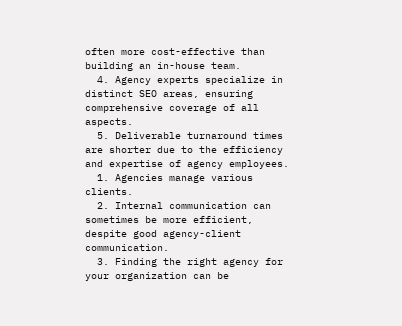often more cost-effective than building an in-house team.
  4. Agency experts specialize in distinct SEO areas, ensuring comprehensive coverage of all aspects.
  5. Deliverable turnaround times are shorter due to the efficiency and expertise of agency employees.
  1. Agencies manage various clients.
  2. Internal communication can sometimes be more efficient, despite good agency-client communication.
  3. Finding the right agency for your organization can be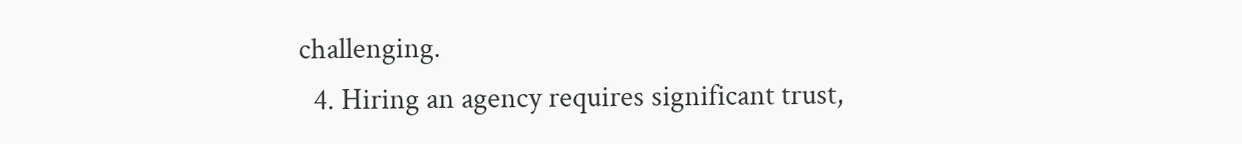challenging.
  4. Hiring an agency requires significant trust,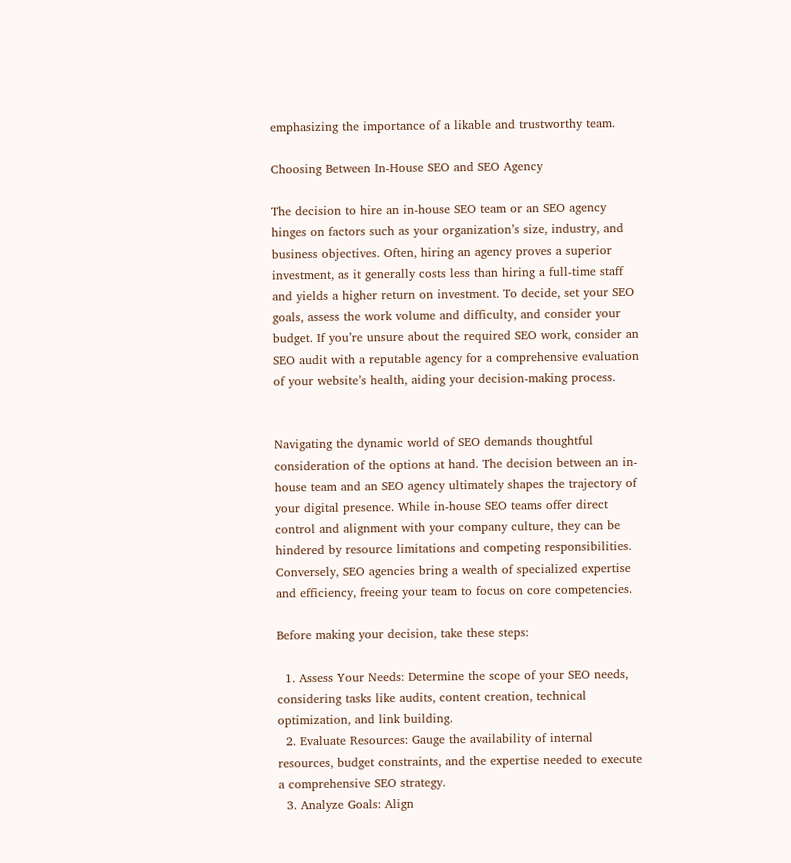emphasizing the importance of a likable and trustworthy team.

Choosing Between In-House SEO and SEO Agency

The decision to hire an in-house SEO team or an SEO agency hinges on factors such as your organization’s size, industry, and business objectives. Often, hiring an agency proves a superior investment, as it generally costs less than hiring a full-time staff and yields a higher return on investment. To decide, set your SEO goals, assess the work volume and difficulty, and consider your budget. If you’re unsure about the required SEO work, consider an SEO audit with a reputable agency for a comprehensive evaluation of your website’s health, aiding your decision-making process.


Navigating the dynamic world of SEO demands thoughtful consideration of the options at hand. The decision between an in-house team and an SEO agency ultimately shapes the trajectory of your digital presence. While in-house SEO teams offer direct control and alignment with your company culture, they can be hindered by resource limitations and competing responsibilities. Conversely, SEO agencies bring a wealth of specialized expertise and efficiency, freeing your team to focus on core competencies.

Before making your decision, take these steps:

  1. Assess Your Needs: Determine the scope of your SEO needs, considering tasks like audits, content creation, technical optimization, and link building.
  2. Evaluate Resources: Gauge the availability of internal resources, budget constraints, and the expertise needed to execute a comprehensive SEO strategy.
  3. Analyze Goals: Align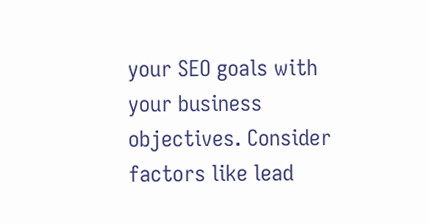your SEO goals with your business objectives. Consider factors like lead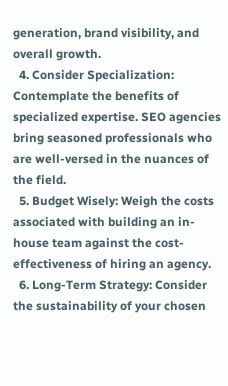generation, brand visibility, and overall growth.
  4. Consider Specialization: Contemplate the benefits of specialized expertise. SEO agencies bring seasoned professionals who are well-versed in the nuances of the field.
  5. Budget Wisely: Weigh the costs associated with building an in-house team against the cost-effectiveness of hiring an agency.
  6. Long-Term Strategy: Consider the sustainability of your chosen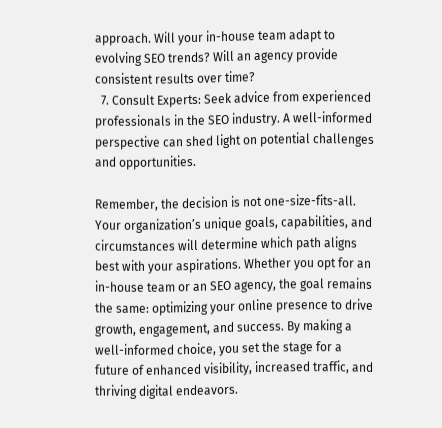approach. Will your in-house team adapt to evolving SEO trends? Will an agency provide consistent results over time?
  7. Consult Experts: Seek advice from experienced professionals in the SEO industry. A well-informed perspective can shed light on potential challenges and opportunities.

Remember, the decision is not one-size-fits-all. Your organization’s unique goals, capabilities, and circumstances will determine which path aligns best with your aspirations. Whether you opt for an in-house team or an SEO agency, the goal remains the same: optimizing your online presence to drive growth, engagement, and success. By making a well-informed choice, you set the stage for a future of enhanced visibility, increased traffic, and thriving digital endeavors.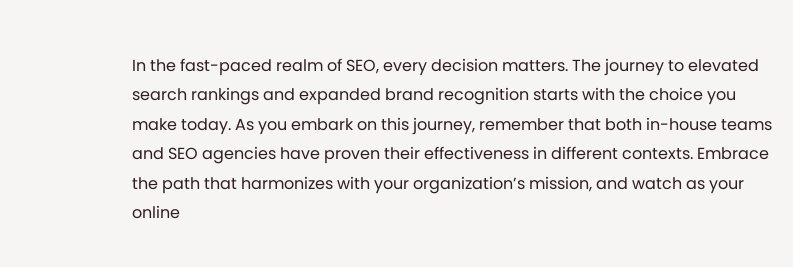In the fast-paced realm of SEO, every decision matters. The journey to elevated search rankings and expanded brand recognition starts with the choice you make today. As you embark on this journey, remember that both in-house teams and SEO agencies have proven their effectiveness in different contexts. Embrace the path that harmonizes with your organization’s mission, and watch as your online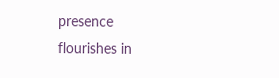presence flourishes in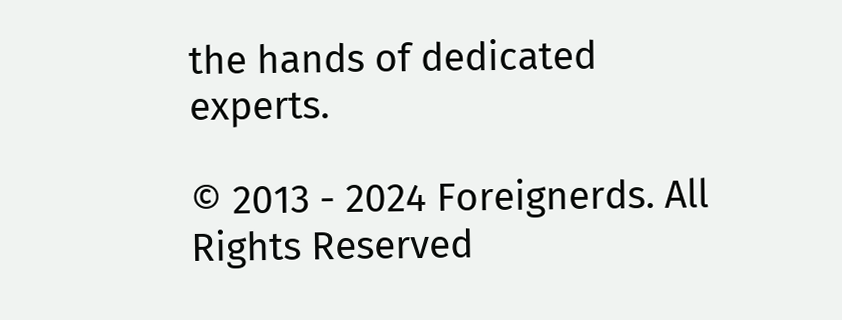the hands of dedicated experts.

© 2013 - 2024 Foreignerds. All Rights Reserved